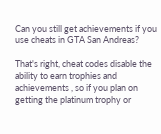Can you still get achievements if you use cheats in GTA San Andreas?

That's right, cheat codes disable the ability to earn trophies and achievements , so if you plan on getting the platinum trophy or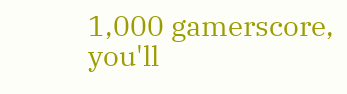1,000 gamerscore, you'll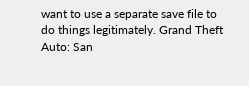want to use a separate save file to do things legitimately. Grand Theft Auto: San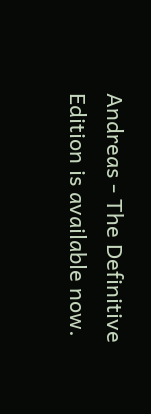Andreas - The Definitive Edition is available now.